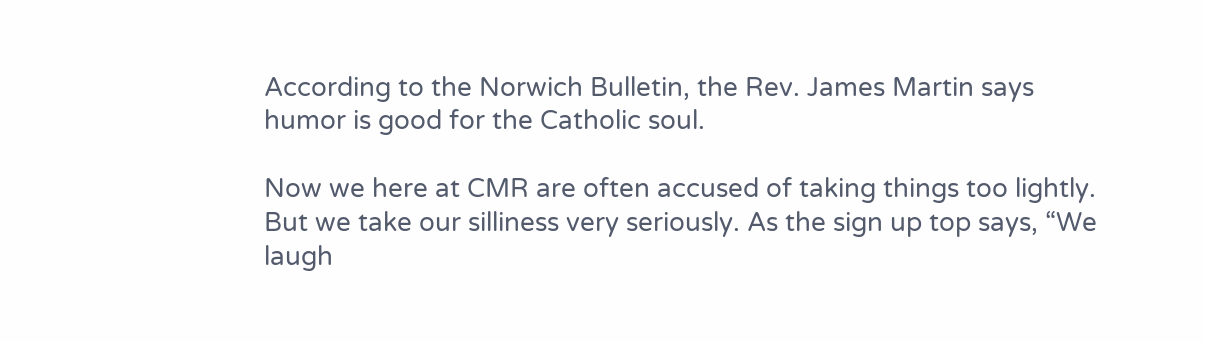According to the Norwich Bulletin, the Rev. James Martin says humor is good for the Catholic soul.

Now we here at CMR are often accused of taking things too lightly. But we take our silliness very seriously. As the sign up top says, “We laugh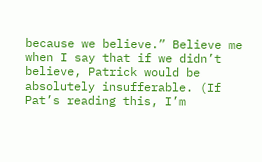because we believe.” Believe me when I say that if we didn’t believe, Patrick would be absolutely insufferable. (If Pat’s reading this, I’m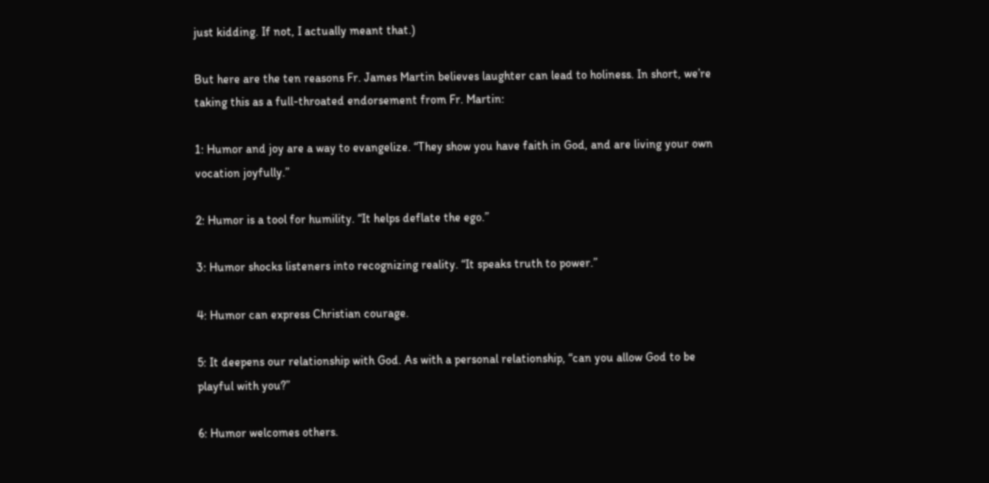just kidding. If not, I actually meant that.)

But here are the ten reasons Fr. James Martin believes laughter can lead to holiness. In short, we’re taking this as a full-throated endorsement from Fr. Martin:

1: Humor and joy are a way to evangelize. “They show you have faith in God, and are living your own vocation joyfully.”

2: Humor is a tool for humility. “It helps deflate the ego.”

3: Humor shocks listeners into recognizing reality. “It speaks truth to power.”

4: Humor can express Christian courage.

5: It deepens our relationship with God. As with a personal relationship, “can you allow God to be playful with you?”

6: Humor welcomes others.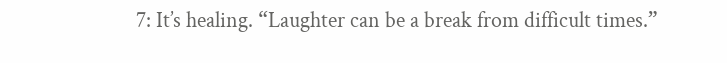7: It’s healing. “Laughter can be a break from difficult times.”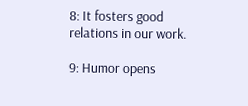8: It fosters good relations in our work.

9: Humor opens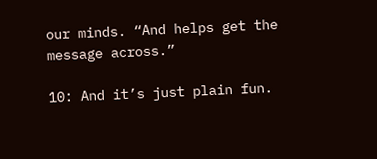our minds. “And helps get the message across.”

10: And it’s just plain fun.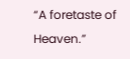“A foretaste of Heaven.”